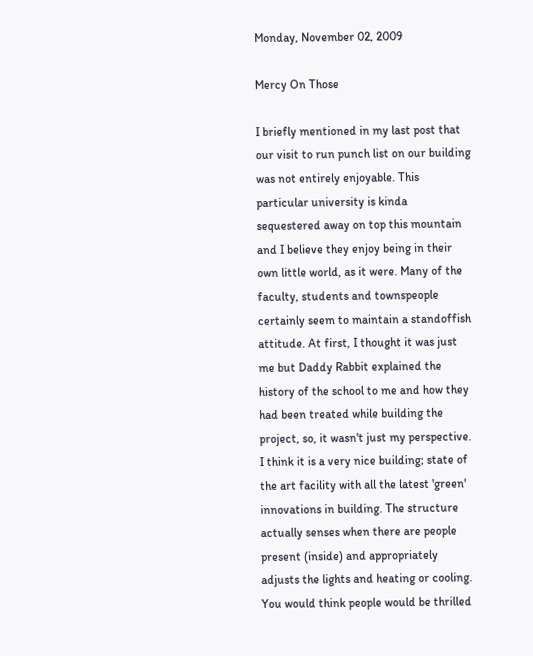Monday, November 02, 2009

Mercy On Those

I briefly mentioned in my last post that our visit to run punch list on our building was not entirely enjoyable. This particular university is kinda sequestered away on top this mountain and I believe they enjoy being in their own little world, as it were. Many of the faculty, students and townspeople certainly seem to maintain a standoffish attitude. At first, I thought it was just me but Daddy Rabbit explained the history of the school to me and how they had been treated while building the project, so, it wasn't just my perspective.
I think it is a very nice building; state of the art facility with all the latest 'green' innovations in building. The structure actually senses when there are people present (inside) and appropriately adjusts the lights and heating or cooling. You would think people would be thrilled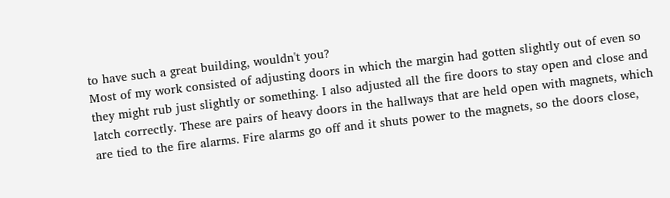to have such a great building, wouldn't you?
Most of my work consisted of adjusting doors in which the margin had gotten slightly out of even so they might rub just slightly or something. I also adjusted all the fire doors to stay open and close and latch correctly. These are pairs of heavy doors in the hallways that are held open with magnets, which are tied to the fire alarms. Fire alarms go off and it shuts power to the magnets, so the doors close,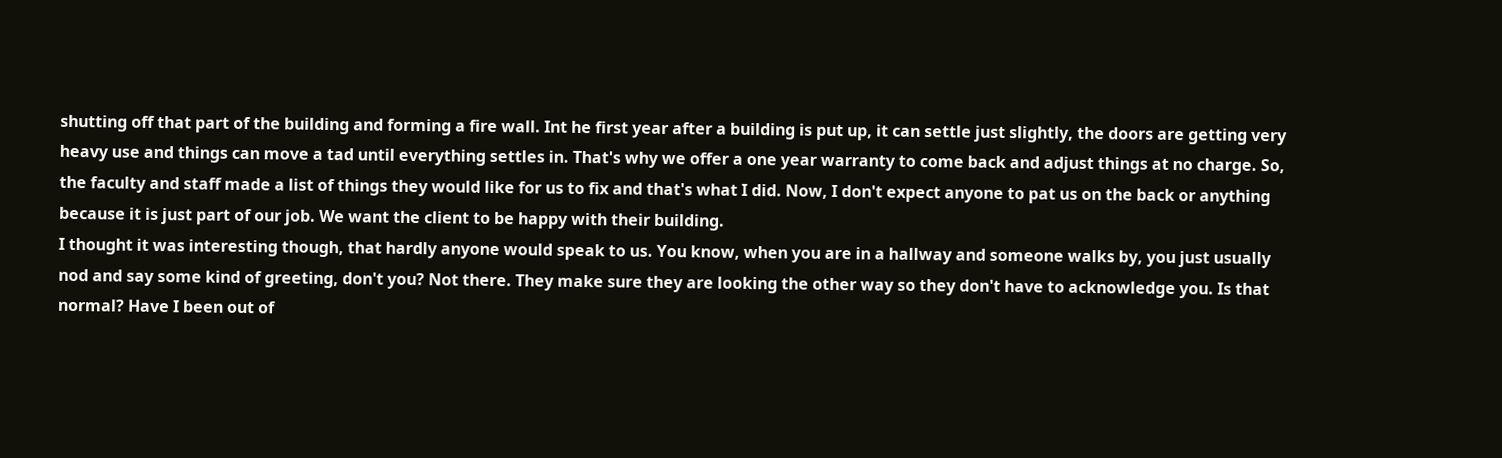shutting off that part of the building and forming a fire wall. Int he first year after a building is put up, it can settle just slightly, the doors are getting very heavy use and things can move a tad until everything settles in. That's why we offer a one year warranty to come back and adjust things at no charge. So, the faculty and staff made a list of things they would like for us to fix and that's what I did. Now, I don't expect anyone to pat us on the back or anything because it is just part of our job. We want the client to be happy with their building.
I thought it was interesting though, that hardly anyone would speak to us. You know, when you are in a hallway and someone walks by, you just usually nod and say some kind of greeting, don't you? Not there. They make sure they are looking the other way so they don't have to acknowledge you. Is that normal? Have I been out of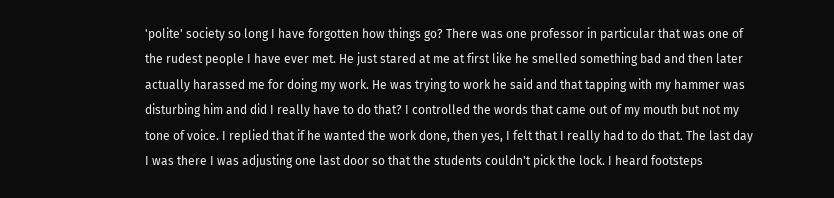'polite' society so long I have forgotten how things go? There was one professor in particular that was one of the rudest people I have ever met. He just stared at me at first like he smelled something bad and then later actually harassed me for doing my work. He was trying to work he said and that tapping with my hammer was disturbing him and did I really have to do that? I controlled the words that came out of my mouth but not my tone of voice. I replied that if he wanted the work done, then yes, I felt that I really had to do that. The last day I was there I was adjusting one last door so that the students couldn't pick the lock. I heard footsteps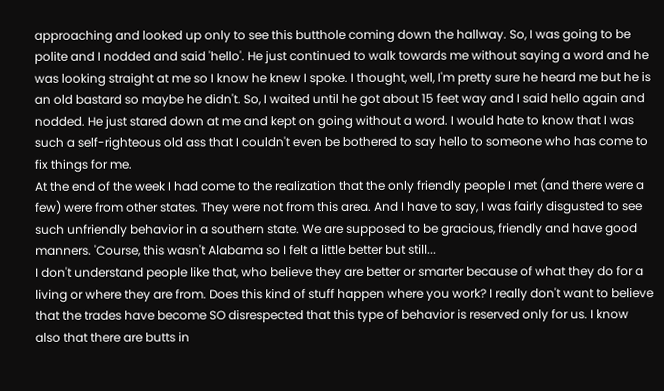approaching and looked up only to see this butthole coming down the hallway. So, I was going to be polite and I nodded and said 'hello'. He just continued to walk towards me without saying a word and he was looking straight at me so I know he knew I spoke. I thought, well, I'm pretty sure he heard me but he is an old bastard so maybe he didn't. So, I waited until he got about 15 feet way and I said hello again and nodded. He just stared down at me and kept on going without a word. I would hate to know that I was such a self-righteous old ass that I couldn't even be bothered to say hello to someone who has come to fix things for me.
At the end of the week I had come to the realization that the only friendly people I met (and there were a few) were from other states. They were not from this area. And I have to say, I was fairly disgusted to see such unfriendly behavior in a southern state. We are supposed to be gracious, friendly and have good manners. 'Course, this wasn't Alabama so I felt a little better but still...
I don't understand people like that, who believe they are better or smarter because of what they do for a living or where they are from. Does this kind of stuff happen where you work? I really don't want to believe that the trades have become SO disrespected that this type of behavior is reserved only for us. I know also that there are butts in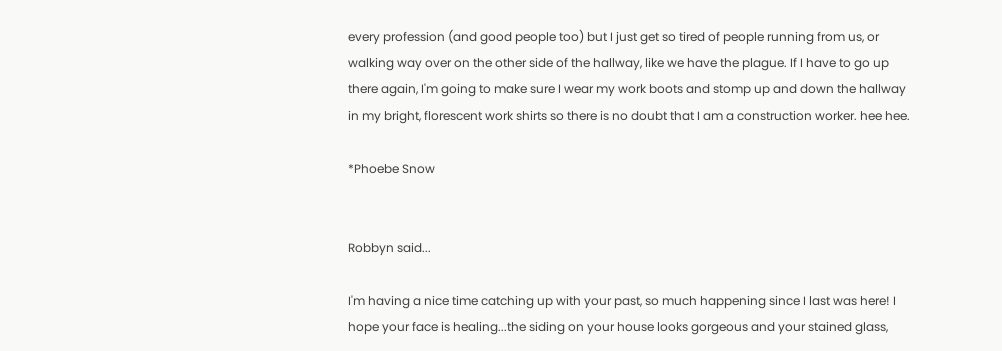every profession (and good people too) but I just get so tired of people running from us, or walking way over on the other side of the hallway, like we have the plague. If I have to go up there again, I'm going to make sure I wear my work boots and stomp up and down the hallway in my bright, florescent work shirts so there is no doubt that I am a construction worker. hee hee.

*Phoebe Snow


Robbyn said...

I'm having a nice time catching up with your past, so much happening since I last was here! I hope your face is healing...the siding on your house looks gorgeous and your stained glass,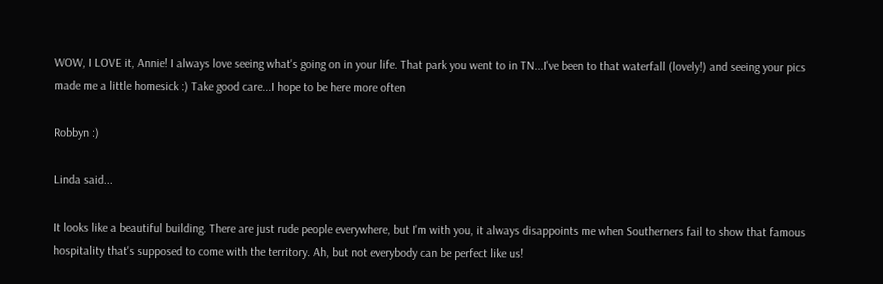WOW, I LOVE it, Annie! I always love seeing what's going on in your life. That park you went to in TN...I've been to that waterfall (lovely!) and seeing your pics made me a little homesick :) Take good care...I hope to be here more often

Robbyn :)

Linda said...

It looks like a beautiful building. There are just rude people everywhere, but I'm with you, it always disappoints me when Southerners fail to show that famous hospitality that's supposed to come with the territory. Ah, but not everybody can be perfect like us!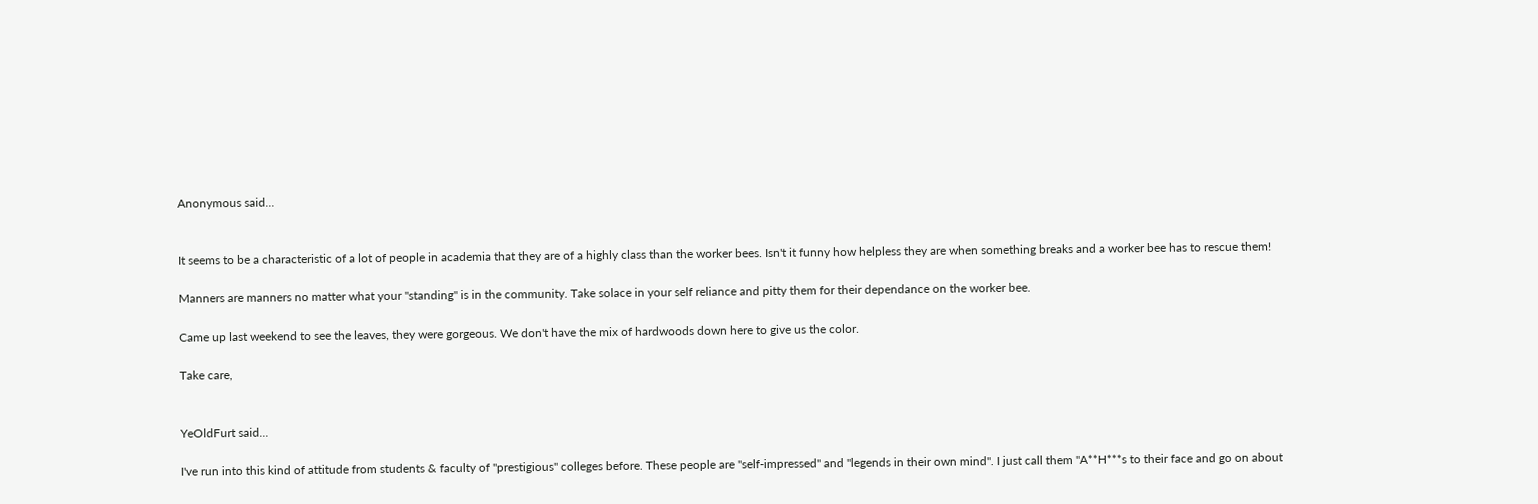Anonymous said...


It seems to be a characteristic of a lot of people in academia that they are of a highly class than the worker bees. Isn't it funny how helpless they are when something breaks and a worker bee has to rescue them!

Manners are manners no matter what your "standing" is in the community. Take solace in your self reliance and pitty them for their dependance on the worker bee.

Came up last weekend to see the leaves, they were gorgeous. We don't have the mix of hardwoods down here to give us the color.

Take care,


YeOldFurt said...

I've run into this kind of attitude from students & faculty of "prestigious" colleges before. These people are "self-impressed" and "legends in their own mind". I just call them "A**H***s to their face and go on about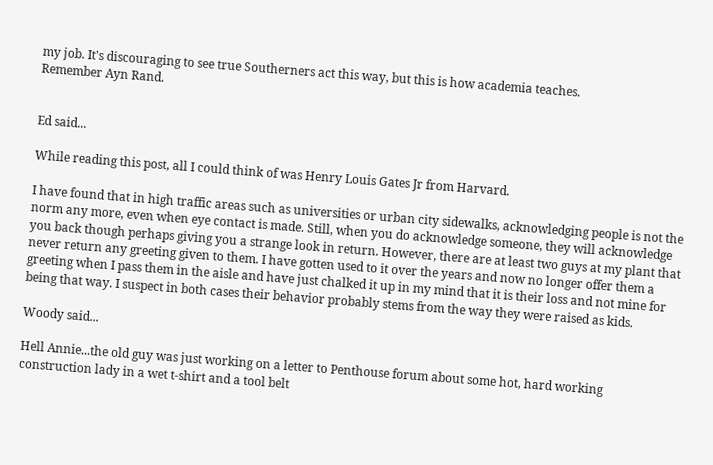my job. It's discouraging to see true Southerners act this way, but this is how academia teaches.
Remember Ayn Rand.


Ed said...

While reading this post, all I could think of was Henry Louis Gates Jr from Harvard.

I have found that in high traffic areas such as universities or urban city sidewalks, acknowledging people is not the norm any more, even when eye contact is made. Still, when you do acknowledge someone, they will acknowledge you back though perhaps giving you a strange look in return. However, there are at least two guys at my plant that never return any greeting given to them. I have gotten used to it over the years and now no longer offer them a greeting when I pass them in the aisle and have just chalked it up in my mind that it is their loss and not mine for being that way. I suspect in both cases their behavior probably stems from the way they were raised as kids.

Woody said...

Hell Annie...the old guy was just working on a letter to Penthouse forum about some hot, hard working construction lady in a wet t-shirt and a tool belt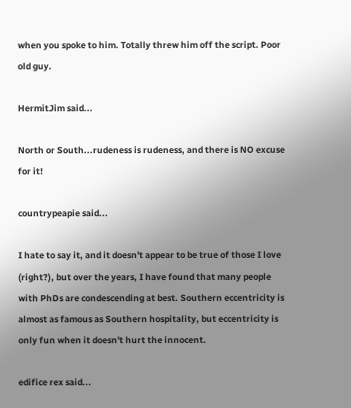when you spoke to him. Totally threw him off the script. Poor old guy.

HermitJim said...

North or South...rudeness is rudeness, and there is NO excuse for it!

countrypeapie said...

I hate to say it, and it doesn't appear to be true of those I love (right?), but over the years, I have found that many people with PhDs are condescending at best. Southern eccentricity is almost as famous as Southern hospitality, but eccentricity is only fun when it doesn't hurt the innocent.

edifice rex said...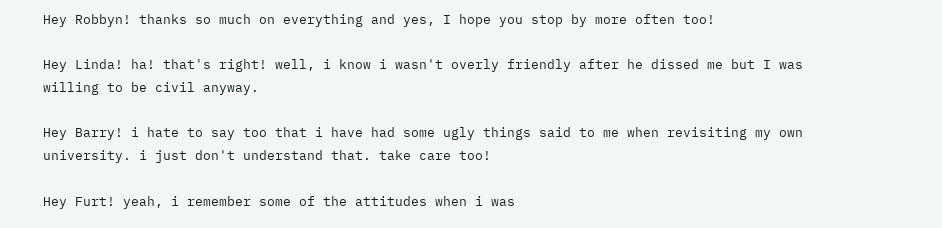Hey Robbyn! thanks so much on everything and yes, I hope you stop by more often too!

Hey Linda! ha! that's right! well, i know i wasn't overly friendly after he dissed me but I was willing to be civil anyway.

Hey Barry! i hate to say too that i have had some ugly things said to me when revisiting my own university. i just don't understand that. take care too!

Hey Furt! yeah, i remember some of the attitudes when i was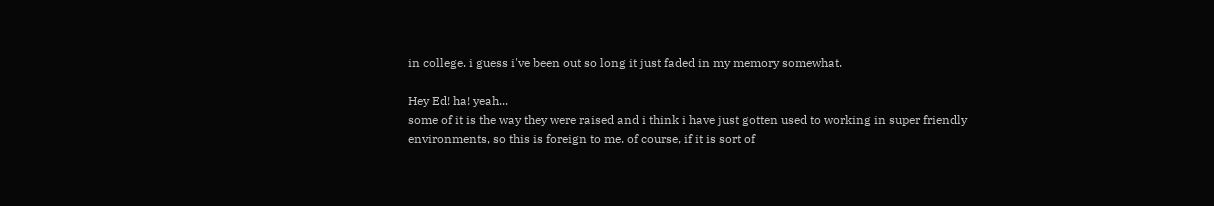in college. i guess i've been out so long it just faded in my memory somewhat.

Hey Ed! ha! yeah...
some of it is the way they were raised and i think i have just gotten used to working in super friendly environments, so this is foreign to me. of course, if it is sort of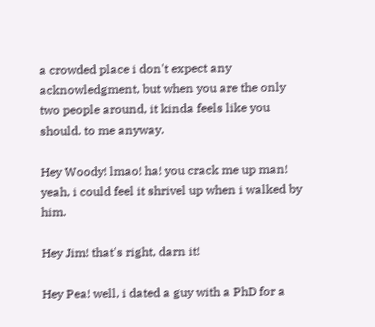a crowded place i don't expect any acknowledgment, but when you are the only two people around, it kinda feels like you should. to me anyway.

Hey Woody! lmao! ha! you crack me up man! yeah, i could feel it shrivel up when i walked by him.

Hey Jim! that's right, darn it!

Hey Pea! well, i dated a guy with a PhD for a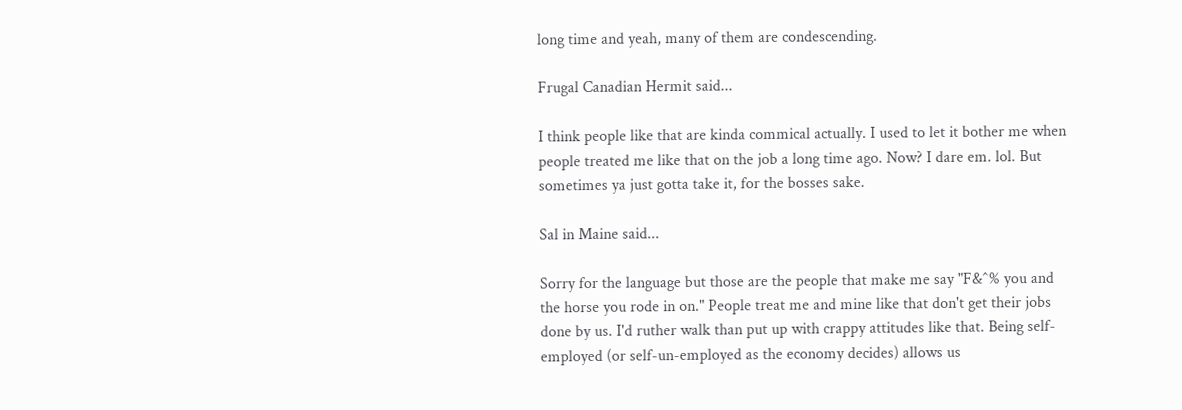long time and yeah, many of them are condescending.

Frugal Canadian Hermit said...

I think people like that are kinda commical actually. I used to let it bother me when people treated me like that on the job a long time ago. Now? I dare em. lol. But sometimes ya just gotta take it, for the bosses sake.

Sal in Maine said...

Sorry for the language but those are the people that make me say "F&^% you and the horse you rode in on." People treat me and mine like that don't get their jobs done by us. I'd ruther walk than put up with crappy attitudes like that. Being self-employed (or self-un-employed as the economy decides) allows us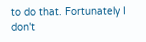to do that. Fortunately I don't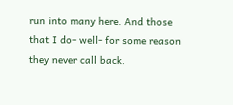run into many here. And those that I do- well- for some reason they never call back.